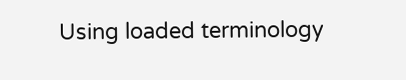Using loaded terminology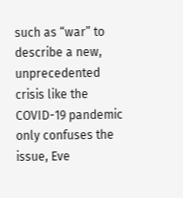such as “war” to describe a new, unprecedented crisis like the COVID-19 pandemic only confuses the issue, Eve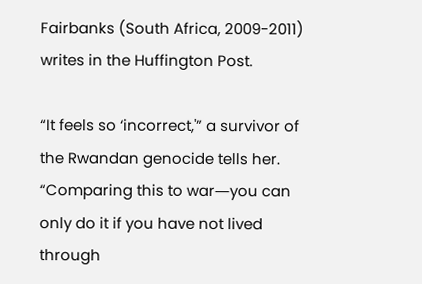Fairbanks (South Africa, 2009-2011) writes in the Huffington Post.

“It feels so ‘incorrect,'” a survivor of the Rwandan genocide tells her. “Comparing this to war―you can only do it if you have not lived through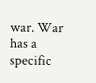war. War has a specific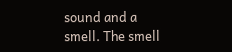sound and a smell. The smell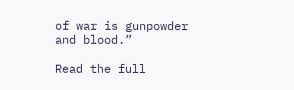of war is gunpowder and blood.”

Read the full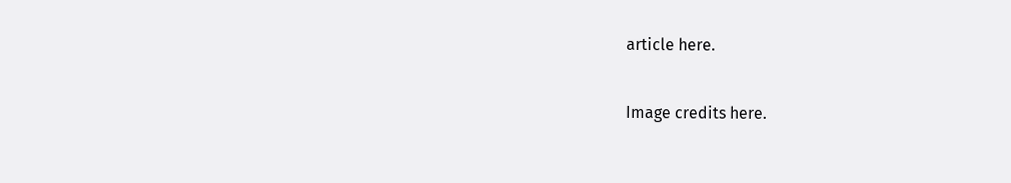article here.

Image credits here.